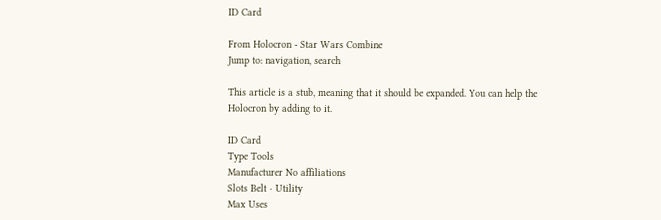ID Card

From Holocron - Star Wars Combine
Jump to: navigation, search

This article is a stub, meaning that it should be expanded. You can help the Holocron by adding to it.

ID Card
Type Tools
Manufacturer No affiliations
Slots Belt · Utility
Max Uses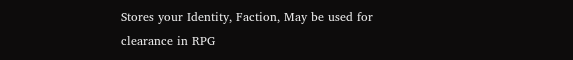Stores your Identity, Faction, May be used for clearance in RPG